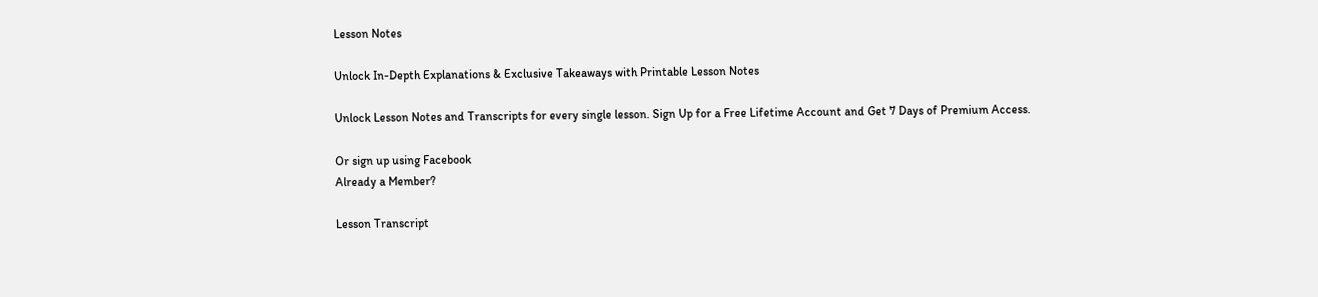Lesson Notes

Unlock In-Depth Explanations & Exclusive Takeaways with Printable Lesson Notes

Unlock Lesson Notes and Transcripts for every single lesson. Sign Up for a Free Lifetime Account and Get 7 Days of Premium Access.

Or sign up using Facebook
Already a Member?

Lesson Transcript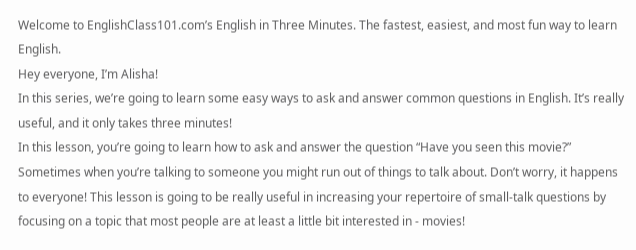Welcome to EnglishClass101.com’s English in Three Minutes. The fastest, easiest, and most fun way to learn English.
Hey everyone, I’m Alisha!
In this series, we’re going to learn some easy ways to ask and answer common questions in English. It’s really useful, and it only takes three minutes!
In this lesson, you’re going to learn how to ask and answer the question “Have you seen this movie?”
Sometimes when you’re talking to someone you might run out of things to talk about. Don’t worry, it happens to everyone! This lesson is going to be really useful in increasing your repertoire of small-talk questions by focusing on a topic that most people are at least a little bit interested in - movies!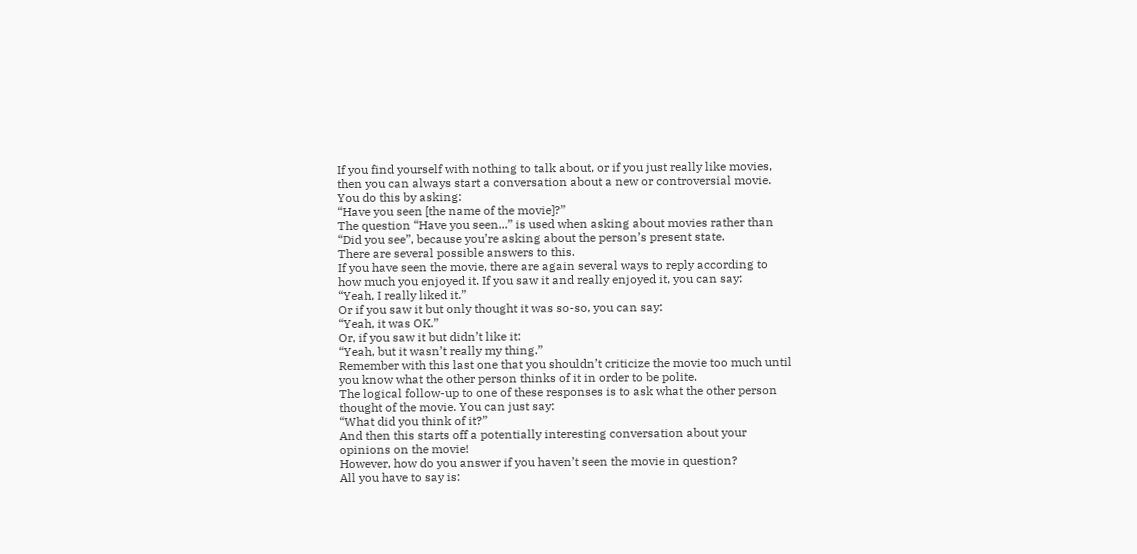If you find yourself with nothing to talk about, or if you just really like movies, then you can always start a conversation about a new or controversial movie.
You do this by asking:
“Have you seen [the name of the movie]?”
The question “Have you seen...” is used when asking about movies rather than “Did you see”, because you’re asking about the person’s present state.
There are several possible answers to this.
If you have seen the movie, there are again several ways to reply according to how much you enjoyed it. If you saw it and really enjoyed it, you can say:
“Yeah, I really liked it.”
Or if you saw it but only thought it was so-so, you can say:
“Yeah, it was OK.”
Or, if you saw it but didn’t like it:
“Yeah, but it wasn’t really my thing.”
Remember with this last one that you shouldn’t criticize the movie too much until you know what the other person thinks of it in order to be polite.
The logical follow-up to one of these responses is to ask what the other person thought of the movie. You can just say:
“What did you think of it?”
And then this starts off a potentially interesting conversation about your opinions on the movie!
However, how do you answer if you haven’t seen the movie in question?
All you have to say is: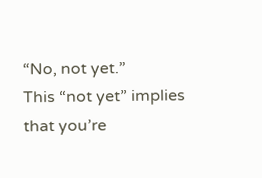“No, not yet.”
This “not yet” implies that you’re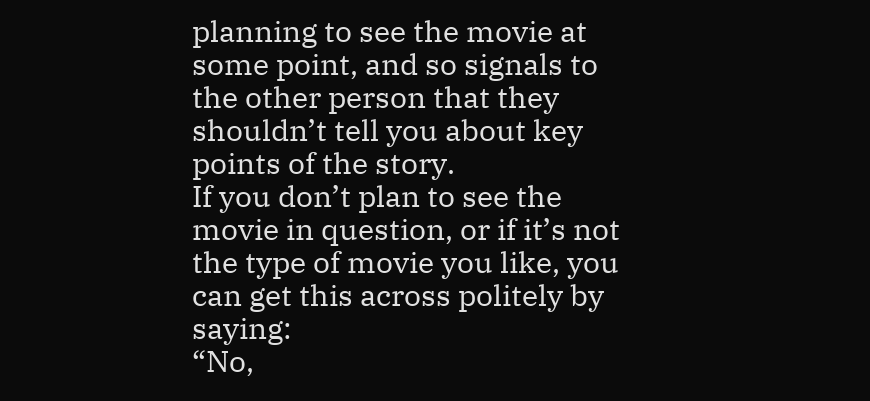planning to see the movie at some point, and so signals to the other person that they shouldn’t tell you about key points of the story.
If you don’t plan to see the movie in question, or if it’s not the type of movie you like, you can get this across politely by saying:
“No,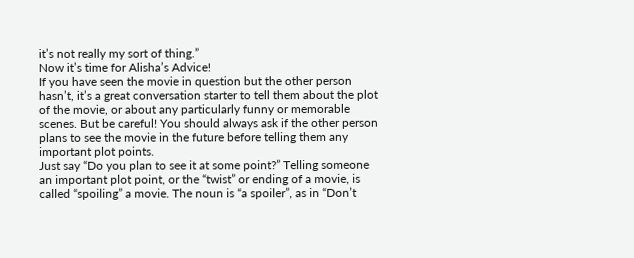it’s not really my sort of thing.”
Now it’s time for Alisha’s Advice!
If you have seen the movie in question but the other person hasn’t, it’s a great conversation starter to tell them about the plot of the movie, or about any particularly funny or memorable scenes. But be careful! You should always ask if the other person plans to see the movie in the future before telling them any important plot points.
Just say “Do you plan to see it at some point?” Telling someone an important plot point, or the “twist” or ending of a movie, is called “spoiling” a movie. The noun is “a spoiler”, as in “Don’t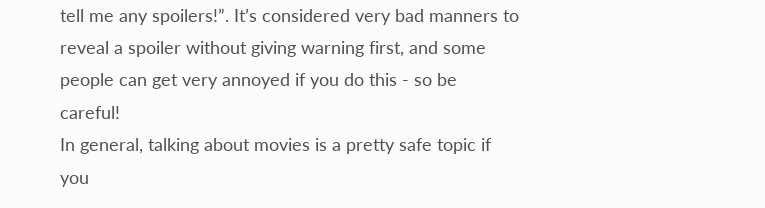tell me any spoilers!”. It’s considered very bad manners to reveal a spoiler without giving warning first, and some people can get very annoyed if you do this - so be careful!
In general, talking about movies is a pretty safe topic if you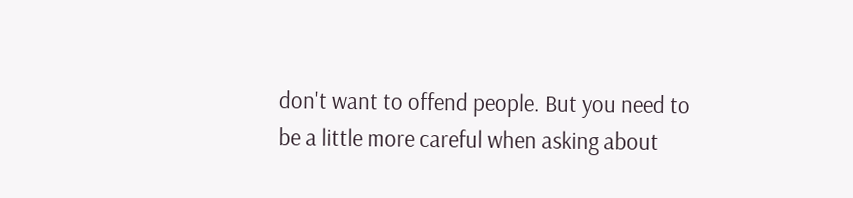don't want to offend people. But you need to be a little more careful when asking about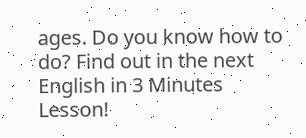ages. Do you know how to do? Find out in the next English in 3 Minutes Lesson!